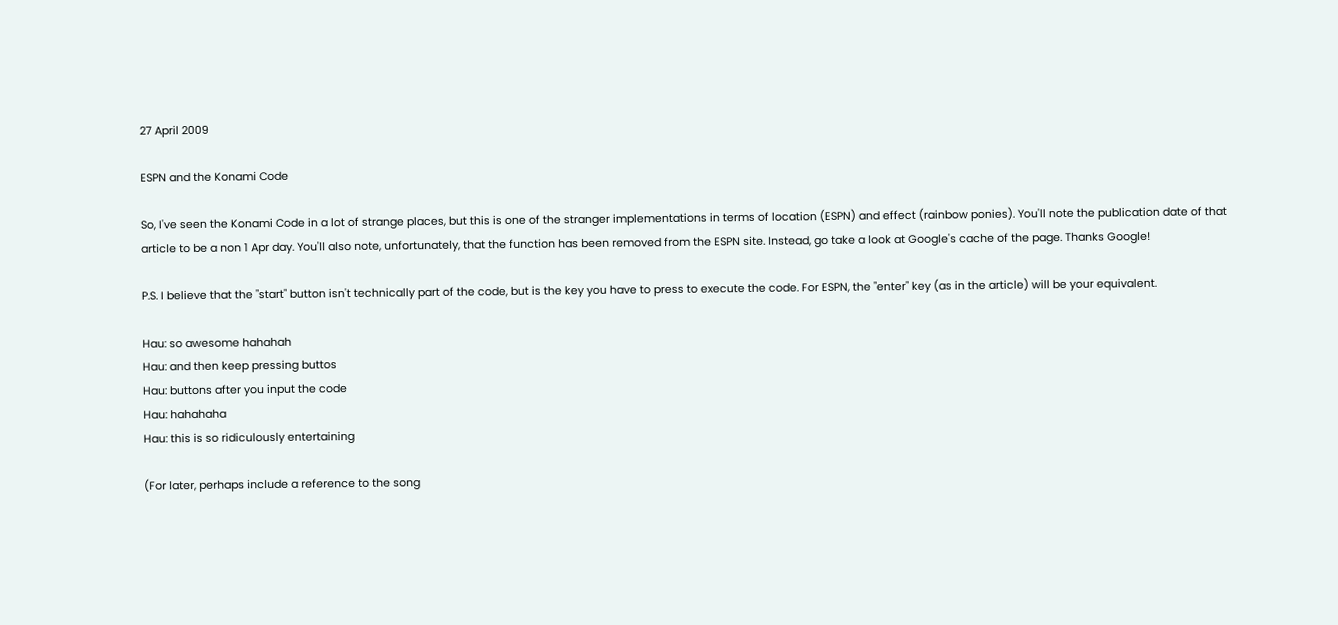27 April 2009

ESPN and the Konami Code

So, I've seen the Konami Code in a lot of strange places, but this is one of the stranger implementations in terms of location (ESPN) and effect (rainbow ponies). You'll note the publication date of that article to be a non 1 Apr day. You'll also note, unfortunately, that the function has been removed from the ESPN site. Instead, go take a look at Google's cache of the page. Thanks Google!

P.S. I believe that the "start" button isn't technically part of the code, but is the key you have to press to execute the code. For ESPN, the "enter" key (as in the article) will be your equivalent.

Hau: so awesome hahahah
Hau: and then keep pressing buttos
Hau: buttons after you input the code
Hau: hahahaha
Hau: this is so ridiculously entertaining

(For later, perhaps include a reference to the song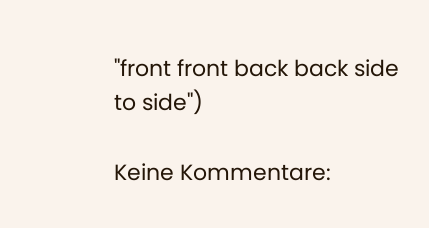"front front back back side to side")

Keine Kommentare: